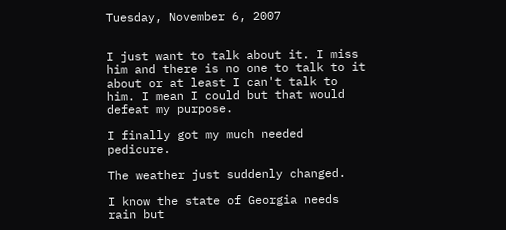Tuesday, November 6, 2007


I just want to talk about it. I miss him and there is no one to talk to it about or at least I can't talk to him. I mean I could but that would defeat my purpose.

I finally got my much needed pedicure.

The weather just suddenly changed.

I know the state of Georgia needs rain but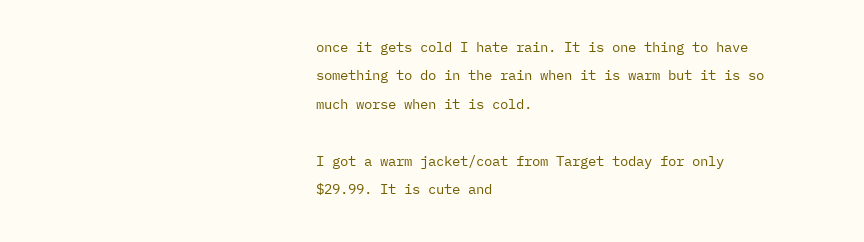once it gets cold I hate rain. It is one thing to have something to do in the rain when it is warm but it is so much worse when it is cold.

I got a warm jacket/coat from Target today for only $29.99. It is cute and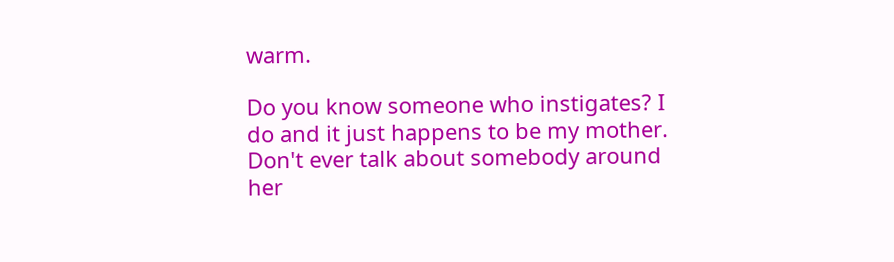warm.

Do you know someone who instigates? I do and it just happens to be my mother. Don't ever talk about somebody around her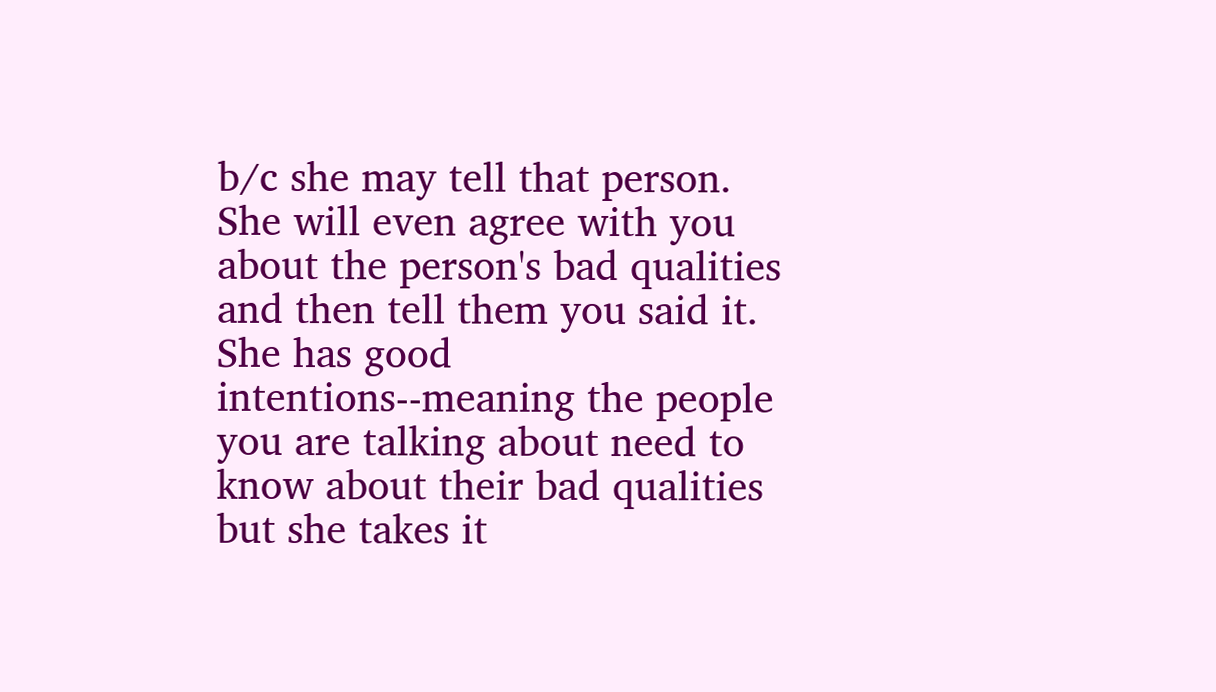b/c she may tell that person. She will even agree with you about the person's bad qualities and then tell them you said it. She has good intentions--meaning the people you are talking about need to know about their bad qualities but she takes it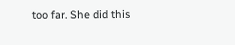too far. She did this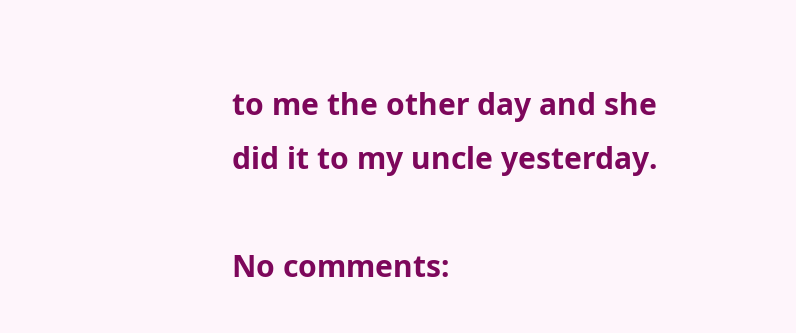to me the other day and she did it to my uncle yesterday.

No comments: